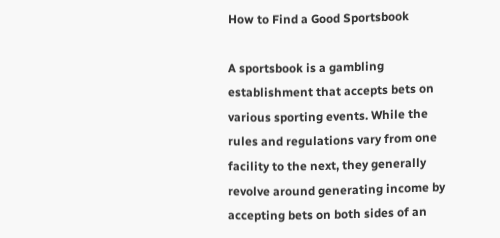How to Find a Good Sportsbook

A sportsbook is a gambling establishment that accepts bets on various sporting events. While the rules and regulations vary from one facility to the next, they generally revolve around generating income by accepting bets on both sides of an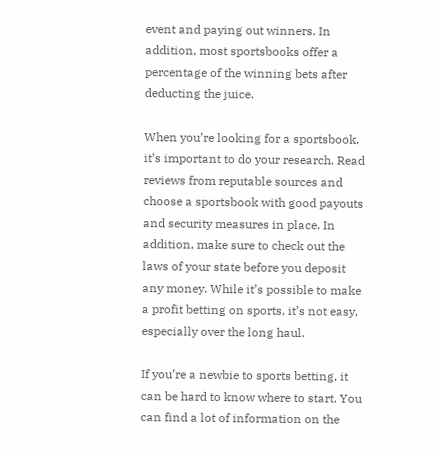event and paying out winners. In addition, most sportsbooks offer a percentage of the winning bets after deducting the juice.

When you’re looking for a sportsbook, it’s important to do your research. Read reviews from reputable sources and choose a sportsbook with good payouts and security measures in place. In addition, make sure to check out the laws of your state before you deposit any money. While it’s possible to make a profit betting on sports, it’s not easy, especially over the long haul.

If you’re a newbie to sports betting, it can be hard to know where to start. You can find a lot of information on the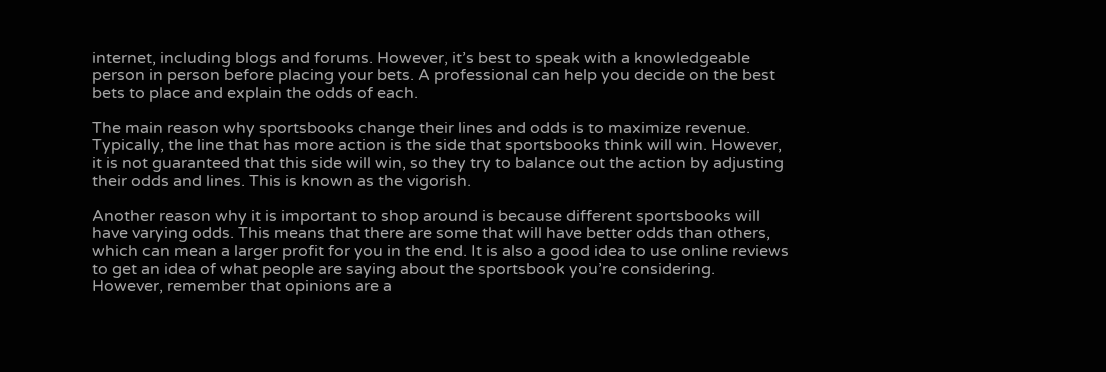internet, including blogs and forums. However, it’s best to speak with a knowledgeable person in person before placing your bets. A professional can help you decide on the best bets to place and explain the odds of each.

The main reason why sportsbooks change their lines and odds is to maximize revenue. Typically, the line that has more action is the side that sportsbooks think will win. However, it is not guaranteed that this side will win, so they try to balance out the action by adjusting their odds and lines. This is known as the vigorish.

Another reason why it is important to shop around is because different sportsbooks will have varying odds. This means that there are some that will have better odds than others, which can mean a larger profit for you in the end. It is also a good idea to use online reviews to get an idea of what people are saying about the sportsbook you’re considering. However, remember that opinions are a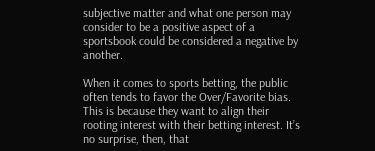subjective matter and what one person may consider to be a positive aspect of a sportsbook could be considered a negative by another.

When it comes to sports betting, the public often tends to favor the Over/Favorite bias. This is because they want to align their rooting interest with their betting interest. It’s no surprise, then, that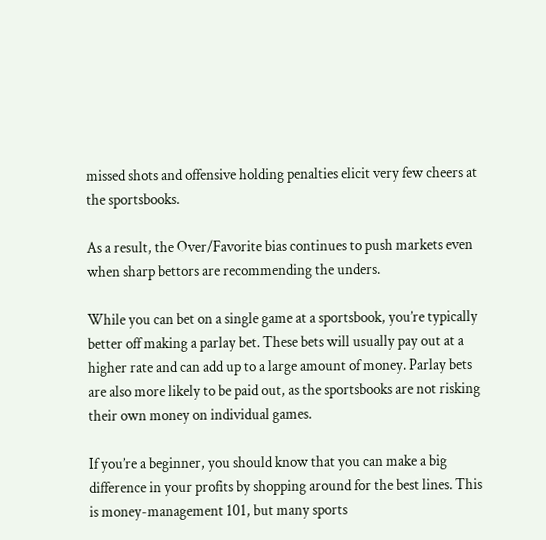missed shots and offensive holding penalties elicit very few cheers at the sportsbooks.

As a result, the Over/Favorite bias continues to push markets even when sharp bettors are recommending the unders.

While you can bet on a single game at a sportsbook, you’re typically better off making a parlay bet. These bets will usually pay out at a higher rate and can add up to a large amount of money. Parlay bets are also more likely to be paid out, as the sportsbooks are not risking their own money on individual games.

If you’re a beginner, you should know that you can make a big difference in your profits by shopping around for the best lines. This is money-management 101, but many sports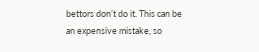bettors don’t do it. This can be an expensive mistake, so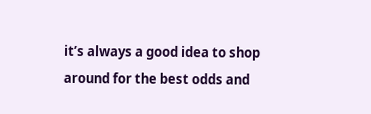it’s always a good idea to shop around for the best odds and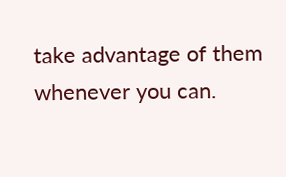take advantage of them whenever you can.